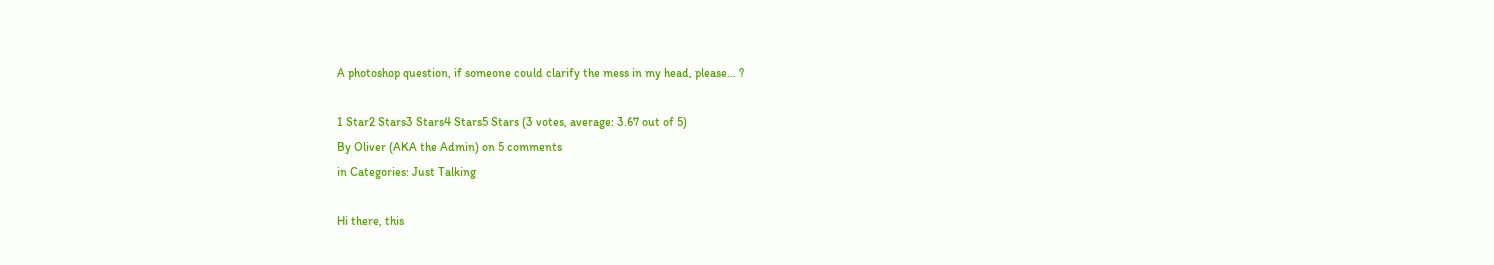A photoshop question, if someone could clarify the mess in my head, please… ?

1 Star2 Stars3 Stars4 Stars5 Stars (3 votes, average: 3.67 out of 5)
By Oliver (AKA the Admin) on 5 comments
in Categories: Just Talking

Hi there, this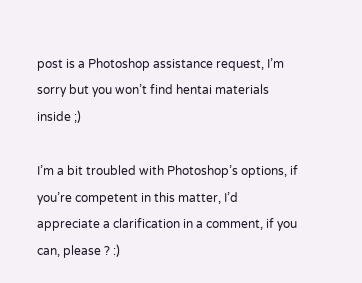post is a Photoshop assistance request, I’m sorry but you won’t find hentai materials inside ;)

I’m a bit troubled with Photoshop’s options, if you’re competent in this matter, I’d appreciate a clarification in a comment, if you can, please ? :)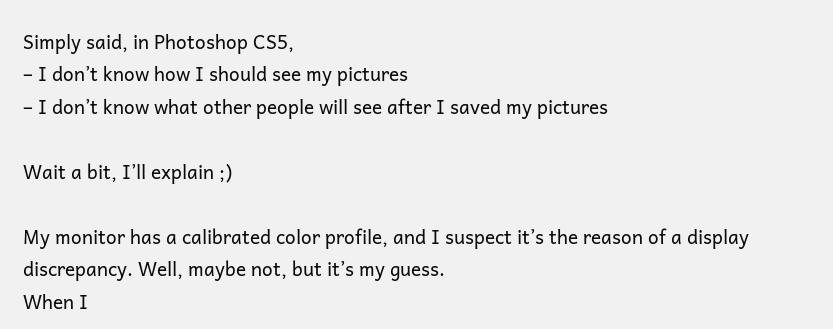Simply said, in Photoshop CS5,
– I don’t know how I should see my pictures
– I don’t know what other people will see after I saved my pictures

Wait a bit, I’ll explain ;)

My monitor has a calibrated color profile, and I suspect it’s the reason of a display discrepancy. Well, maybe not, but it’s my guess.
When I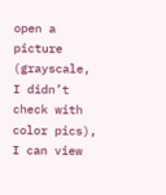open a picture (grayscale, I didn’t check with color pics), I can view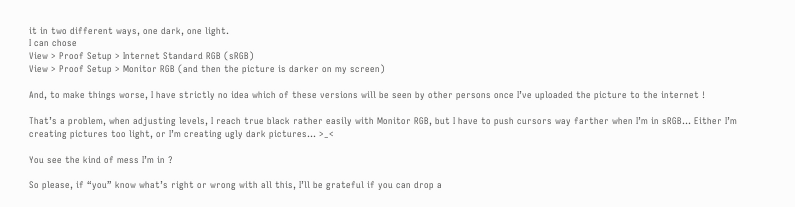it in two different ways, one dark, one light.
I can chose
View > Proof Setup > Internet Standard RGB (sRGB)
View > Proof Setup > Monitor RGB (and then the picture is darker on my screen)

And, to make things worse, I have strictly no idea which of these versions will be seen by other persons once I’ve uploaded the picture to the internet !

That’s a problem, when adjusting levels, I reach true black rather easily with Monitor RGB, but I have to push cursors way farther when I’m in sRGB… Either I’m creating pictures too light, or I’m creating ugly dark pictures… >_<

You see the kind of mess I’m in ?

So please, if “you” know what’s right or wrong with all this, I’ll be grateful if you can drop a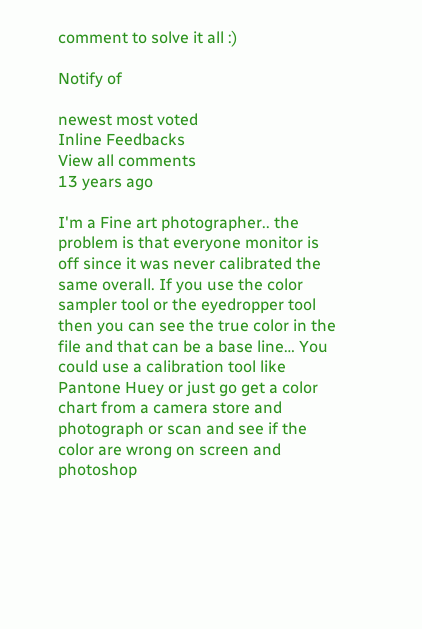comment to solve it all :)

Notify of

newest most voted
Inline Feedbacks
View all comments
13 years ago

I'm a Fine art photographer.. the problem is that everyone monitor is off since it was never calibrated the same overall. If you use the color sampler tool or the eyedropper tool then you can see the true color in the file and that can be a base line… You could use a calibration tool like Pantone Huey or just go get a color chart from a camera store and photograph or scan and see if the color are wrong on screen and photoshop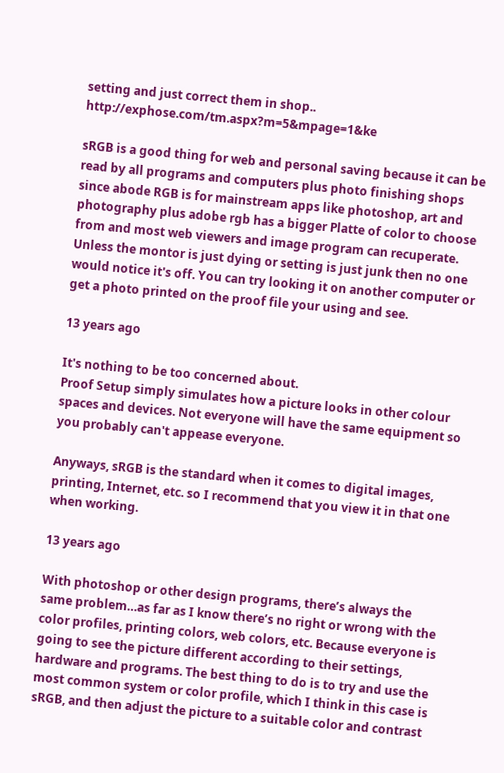setting and just correct them in shop.. http://exphose.com/tm.aspx?m=5&mpage=1&ke

sRGB is a good thing for web and personal saving because it can be read by all programs and computers plus photo finishing shops since abode RGB is for mainstream apps like photoshop, art and photography plus adobe rgb has a bigger Platte of color to choose from and most web viewers and image program can recuperate. Unless the montor is just dying or setting is just junk then no one would notice it's off. You can try looking it on another computer or get a photo printed on the proof file your using and see.

13 years ago

It's nothing to be too concerned about.
Proof Setup simply simulates how a picture looks in other colour spaces and devices. Not everyone will have the same equipment so you probably can't appease everyone.

Anyways, sRGB is the standard when it comes to digital images, printing, Internet, etc. so I recommend that you view it in that one when working.

13 years ago

With photoshop or other design programs, there’s always the same problem…as far as I know there’s no right or wrong with the color profiles, printing colors, web colors, etc. Because everyone is going to see the picture different according to their settings, hardware and programs. The best thing to do is to try and use the most common system or color profile, which I think in this case is sRGB, and then adjust the picture to a suitable color and contrast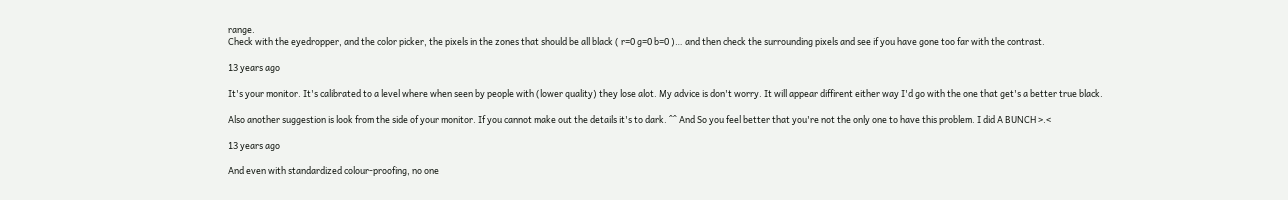range.
Check with the eyedropper, and the color picker, the pixels in the zones that should be all black ( r=0 g=0 b=0 )… and then check the surrounding pixels and see if you have gone too far with the contrast.

13 years ago

It's your monitor. It's calibrated to a level where when seen by people with (lower quality) they lose alot. My advice is don't worry. It will appear diffirent either way I'd go with the one that get's a better true black.

Also another suggestion is look from the side of your monitor. If you cannot make out the details it's to dark. ^^ And So you feel better that you're not the only one to have this problem. I did A BUNCH >.<

13 years ago

And even with standardized colour-proofing, no one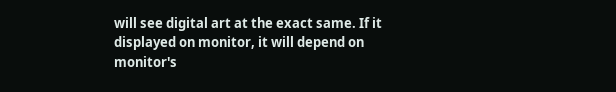will see digital art at the exact same. If it displayed on monitor, it will depend on monitor's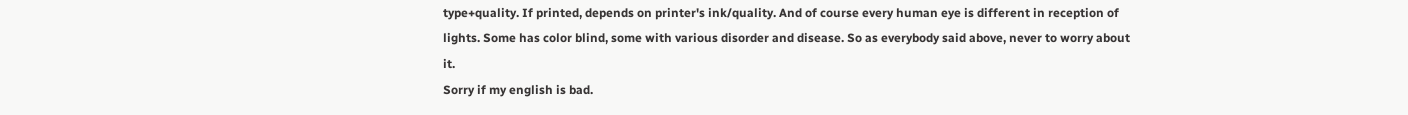type+quality. If printed, depends on printer's ink/quality. And of course every human eye is different in reception of lights. Some has color blind, some with various disorder and disease. So as everybody said above, never to worry about it.
Sorry if my english is bad.